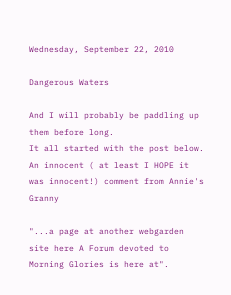Wednesday, September 22, 2010

Dangerous Waters

And I will probably be paddling up them before long.
It all started with the post below.
An innocent ( at least I HOPE it was innocent!) comment from Annie's Granny

"...a page at another webgarden site here A Forum devoted to Morning Glories is here at".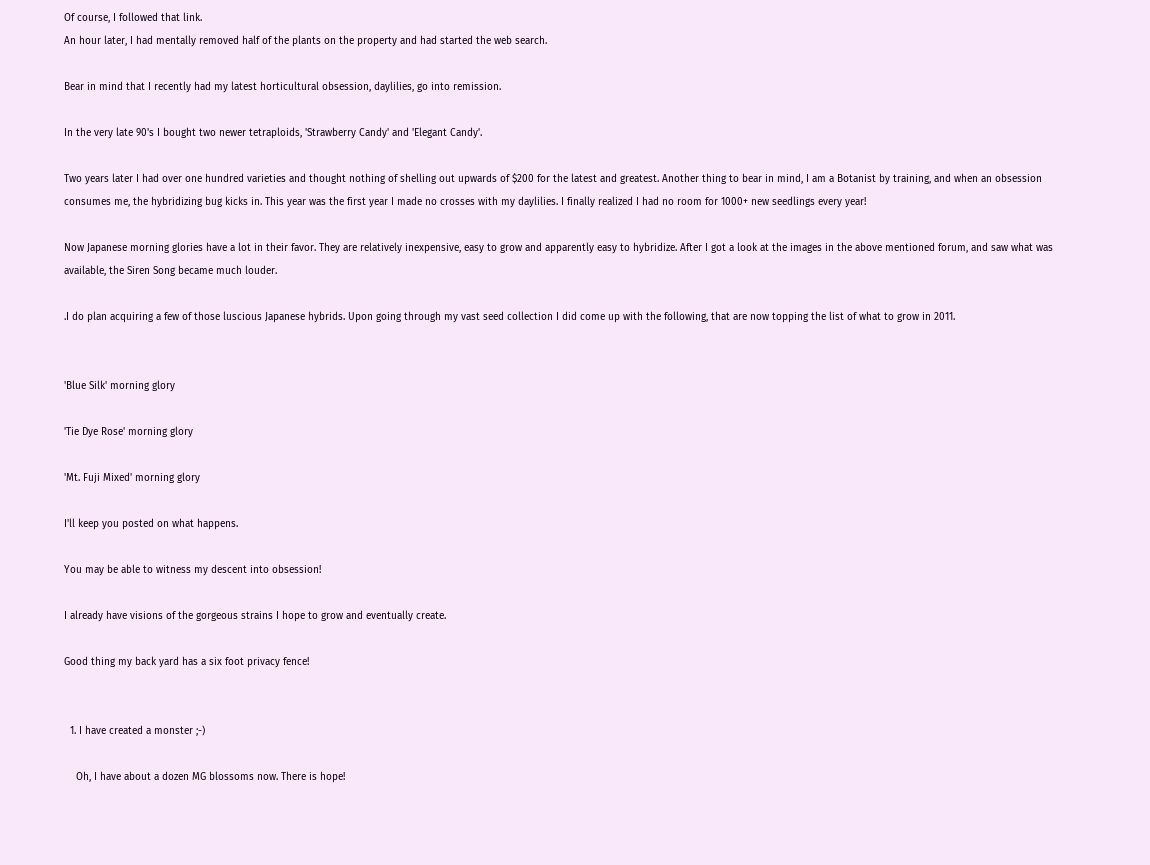Of course, I followed that link.
An hour later, I had mentally removed half of the plants on the property and had started the web search.

Bear in mind that I recently had my latest horticultural obsession, daylilies, go into remission.

In the very late 90's I bought two newer tetraploids, 'Strawberry Candy' and 'Elegant Candy'.

Two years later I had over one hundred varieties and thought nothing of shelling out upwards of $200 for the latest and greatest. Another thing to bear in mind, I am a Botanist by training, and when an obsession consumes me, the hybridizing bug kicks in. This year was the first year I made no crosses with my daylilies. I finally realized I had no room for 1000+ new seedlings every year!

Now Japanese morning glories have a lot in their favor. They are relatively inexpensive, easy to grow and apparently easy to hybridize. After I got a look at the images in the above mentioned forum, and saw what was available, the Siren Song became much louder.

.I do plan acquiring a few of those luscious Japanese hybrids. Upon going through my vast seed collection I did come up with the following, that are now topping the list of what to grow in 2011.


'Blue Silk' morning glory

'Tie Dye Rose' morning glory

'Mt. Fuji Mixed' morning glory

I'll keep you posted on what happens.

You may be able to witness my descent into obsession!

I already have visions of the gorgeous strains I hope to grow and eventually create.

Good thing my back yard has a six foot privacy fence!


  1. I have created a monster ;-)

    Oh, I have about a dozen MG blossoms now. There is hope!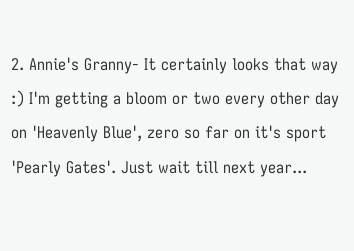2. Annie's Granny- It certainly looks that way :) I'm getting a bloom or two every other day on 'Heavenly Blue', zero so far on it's sport 'Pearly Gates'. Just wait till next year...